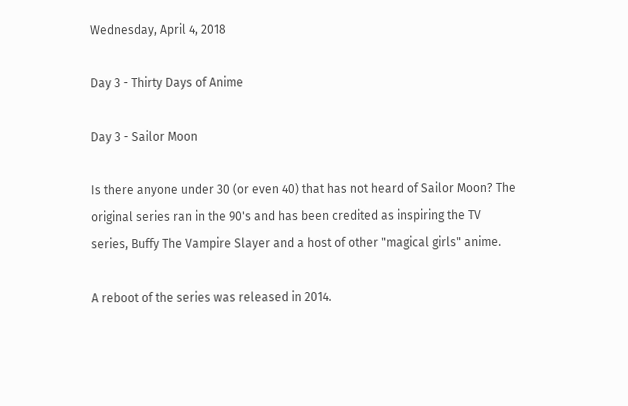Wednesday, April 4, 2018

Day 3 - Thirty Days of Anime

Day 3 - Sailor Moon

Is there anyone under 30 (or even 40) that has not heard of Sailor Moon? The original series ran in the 90's and has been credited as inspiring the TV series, Buffy The Vampire Slayer and a host of other "magical girls" anime.

A reboot of the series was released in 2014.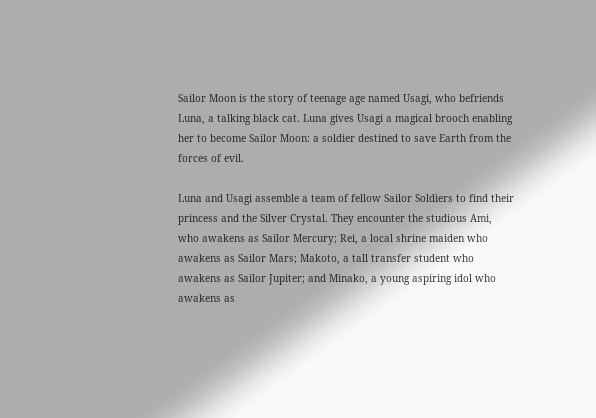Sailor Moon is the story of teenage age named Usagi, who befriends Luna, a talking black cat. Luna gives Usagi a magical brooch enabling her to become Sailor Moon: a soldier destined to save Earth from the forces of evil.

Luna and Usagi assemble a team of fellow Sailor Soldiers to find their princess and the Silver Crystal. They encounter the studious Ami, who awakens as Sailor Mercury; Rei, a local shrine maiden who awakens as Sailor Mars; Makoto, a tall transfer student who awakens as Sailor Jupiter; and Minako, a young aspiring idol who awakens as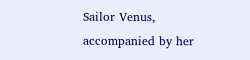Sailor Venus, accompanied by her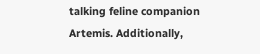talking feline companion Artemis. Additionally,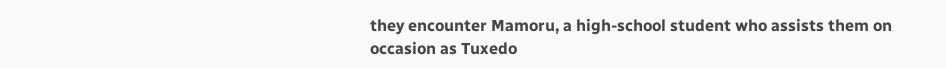they encounter Mamoru, a high-school student who assists them on occasion as Tuxedo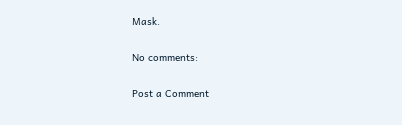Mask.

No comments:

Post a Comment